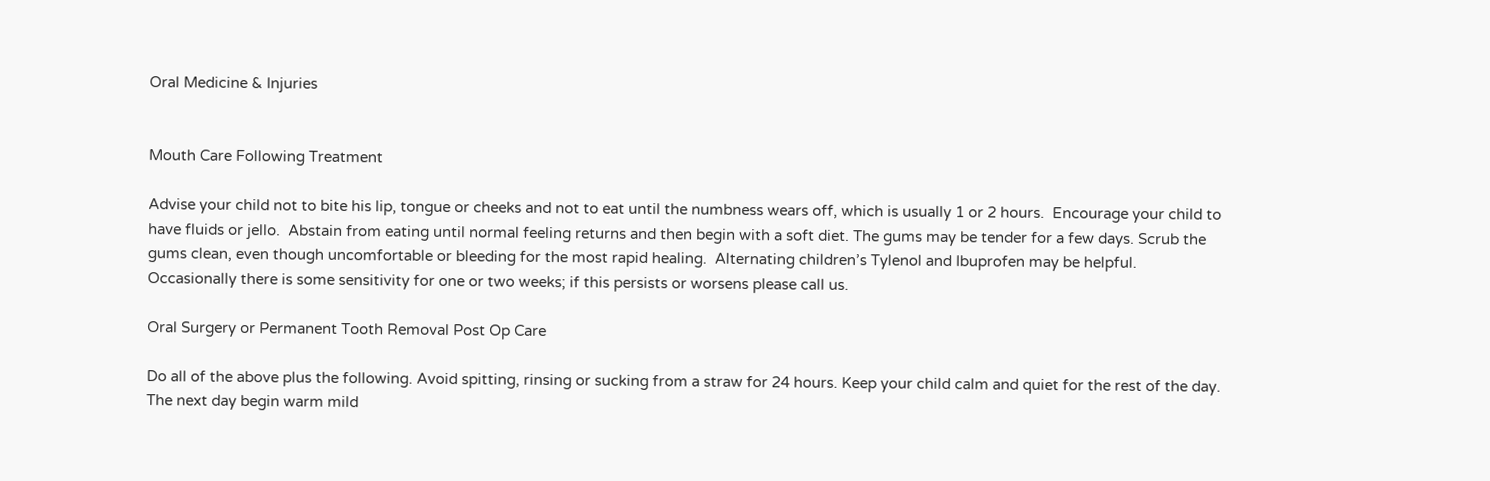Oral Medicine & Injuries


Mouth Care Following Treatment

Advise your child not to bite his lip, tongue or cheeks and not to eat until the numbness wears off, which is usually 1 or 2 hours.  Encourage your child to have fluids or jello.  Abstain from eating until normal feeling returns and then begin with a soft diet. The gums may be tender for a few days. Scrub the gums clean, even though uncomfortable or bleeding for the most rapid healing.  Alternating children’s Tylenol and Ibuprofen may be helpful.  Occasionally there is some sensitivity for one or two weeks; if this persists or worsens please call us.

Oral Surgery or Permanent Tooth Removal Post Op Care

Do all of the above plus the following. Avoid spitting, rinsing or sucking from a straw for 24 hours. Keep your child calm and quiet for the rest of the day. The next day begin warm mild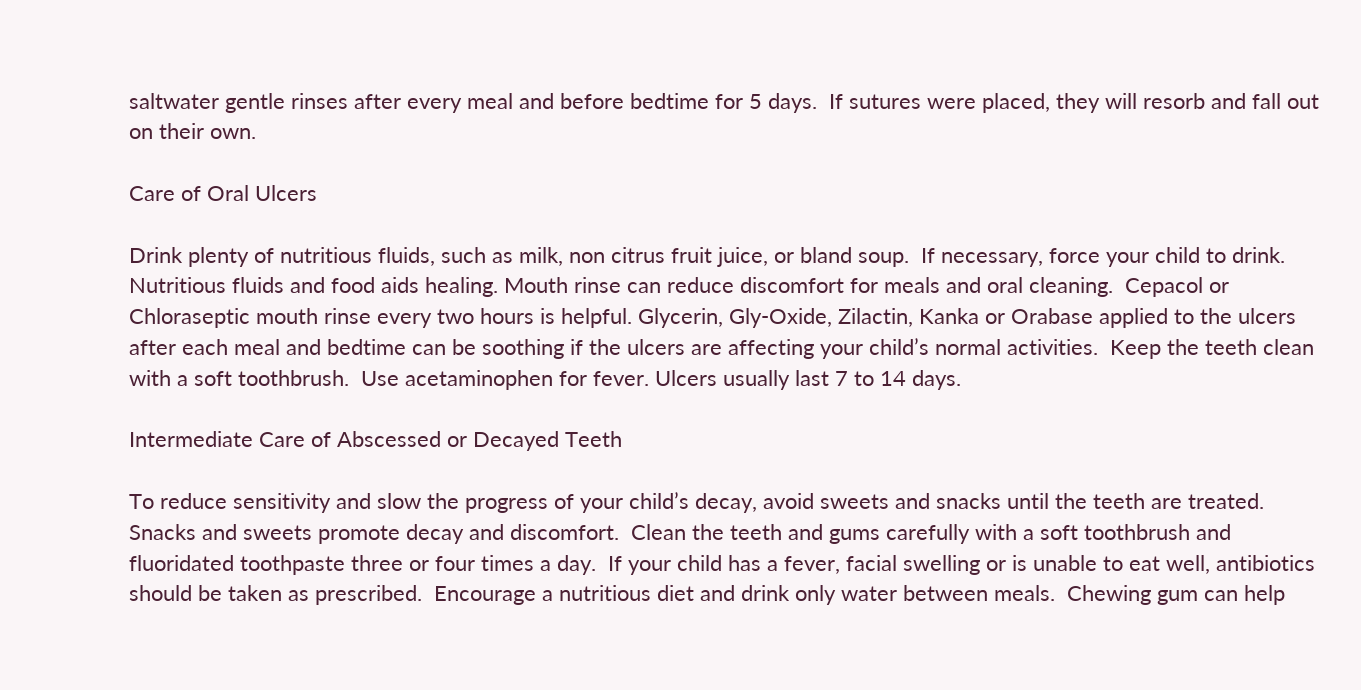saltwater gentle rinses after every meal and before bedtime for 5 days.  If sutures were placed, they will resorb and fall out on their own.

Care of Oral Ulcers

Drink plenty of nutritious fluids, such as milk, non citrus fruit juice, or bland soup.  If necessary, force your child to drink.  Nutritious fluids and food aids healing. Mouth rinse can reduce discomfort for meals and oral cleaning.  Cepacol or Chloraseptic mouth rinse every two hours is helpful. Glycerin, Gly-Oxide, Zilactin, Kanka or Orabase applied to the ulcers after each meal and bedtime can be soothing if the ulcers are affecting your child’s normal activities.  Keep the teeth clean with a soft toothbrush.  Use acetaminophen for fever. Ulcers usually last 7 to 14 days.

Intermediate Care of Abscessed or Decayed Teeth

To reduce sensitivity and slow the progress of your child’s decay, avoid sweets and snacks until the teeth are treated.   Snacks and sweets promote decay and discomfort.  Clean the teeth and gums carefully with a soft toothbrush and fluoridated toothpaste three or four times a day.  If your child has a fever, facial swelling or is unable to eat well, antibiotics should be taken as prescribed.  Encourage a nutritious diet and drink only water between meals.  Chewing gum can help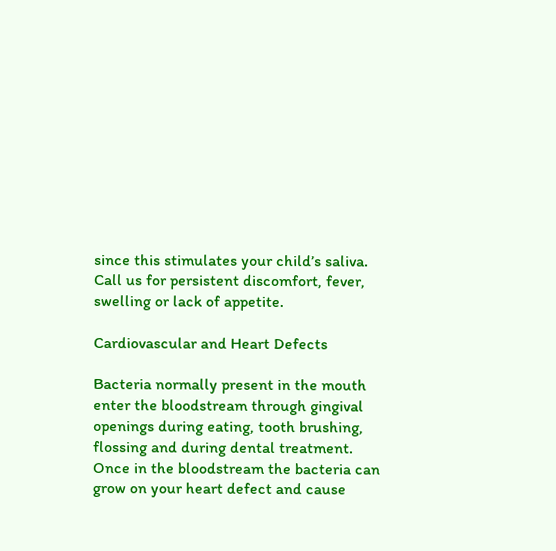since this stimulates your child’s saliva.  Call us for persistent discomfort, fever, swelling or lack of appetite.

Cardiovascular and Heart Defects

Bacteria normally present in the mouth enter the bloodstream through gingival openings during eating, tooth brushing, flossing and during dental treatment. Once in the bloodstream the bacteria can grow on your heart defect and cause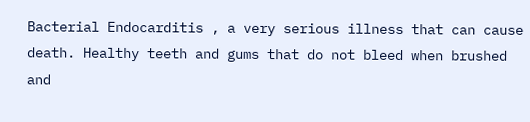Bacterial Endocarditis , a very serious illness that can cause death. Healthy teeth and gums that do not bleed when brushed and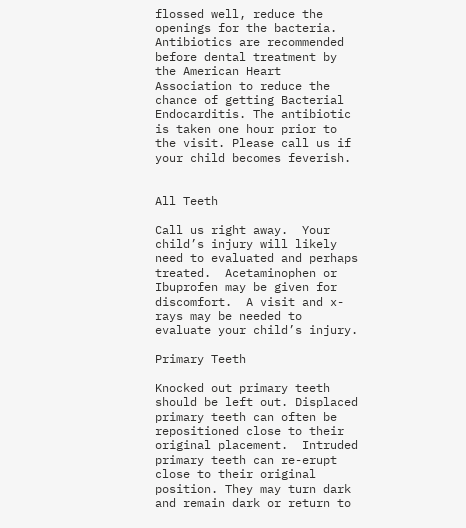flossed well, reduce the openings for the bacteria.  Antibiotics are recommended before dental treatment by the American Heart Association to reduce the chance of getting Bacterial Endocarditis. The antibiotic is taken one hour prior to the visit. Please call us if your child becomes feverish.


All Teeth

Call us right away.  Your child’s injury will likely need to evaluated and perhaps treated.  Acetaminophen or Ibuprofen may be given for discomfort.  A visit and x-rays may be needed to evaluate your child’s injury.

Primary Teeth

Knocked out primary teeth should be left out. Displaced primary teeth can often be repositioned close to their original placement.  Intruded primary teeth can re-erupt close to their original position. They may turn dark and remain dark or return to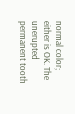normal color; either is OK. The unerupted permanent tooth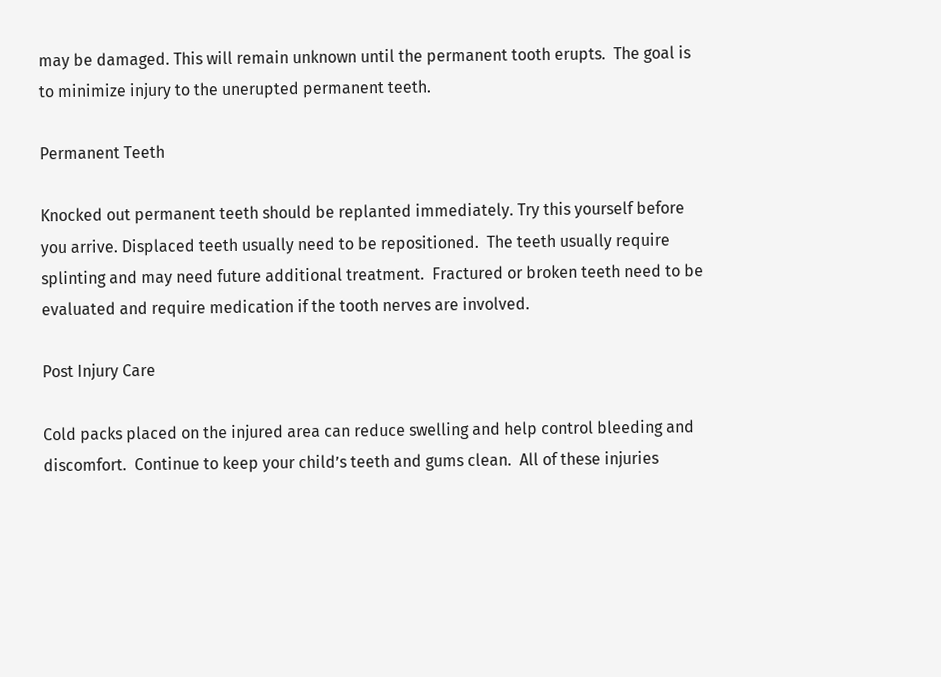may be damaged. This will remain unknown until the permanent tooth erupts.  The goal is to minimize injury to the unerupted permanent teeth.

Permanent Teeth

Knocked out permanent teeth should be replanted immediately. Try this yourself before you arrive. Displaced teeth usually need to be repositioned.  The teeth usually require splinting and may need future additional treatment.  Fractured or broken teeth need to be evaluated and require medication if the tooth nerves are involved.

Post Injury Care

Cold packs placed on the injured area can reduce swelling and help control bleeding and discomfort.  Continue to keep your child’s teeth and gums clean.  All of these injuries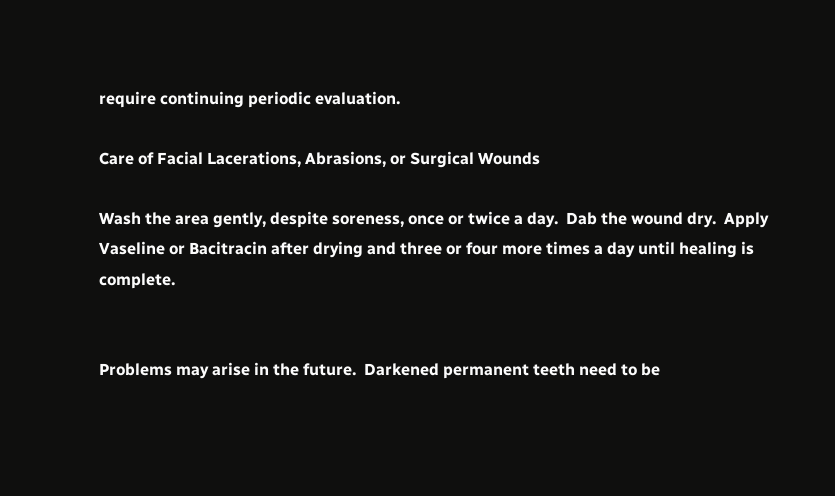require continuing periodic evaluation.

Care of Facial Lacerations, Abrasions, or Surgical Wounds

Wash the area gently, despite soreness, once or twice a day.  Dab the wound dry.  Apply Vaseline or Bacitracin after drying and three or four more times a day until healing is complete.


Problems may arise in the future.  Darkened permanent teeth need to be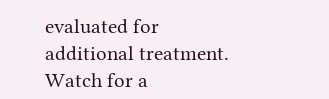evaluated for additional treatment.  Watch for a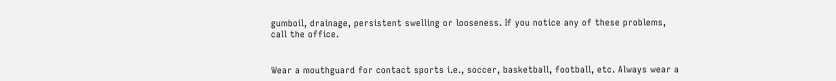gumboil, drainage, persistent swelling or looseness. If you notice any of these problems, call the office.


Wear a mouthguard for contact sports i.e., soccer, basketball, football, etc. Always wear a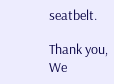seatbelt.

Thank you, We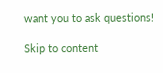want you to ask questions!

Skip to content